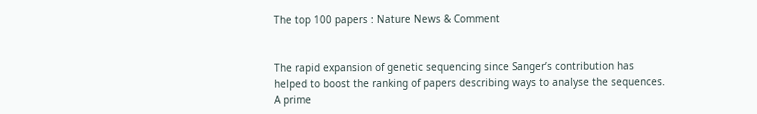The top 100 papers : Nature News & Comment


The rapid expansion of genetic sequencing since Sanger’s contribution has helped to boost the ranking of papers describing ways to analyse the sequences. A prime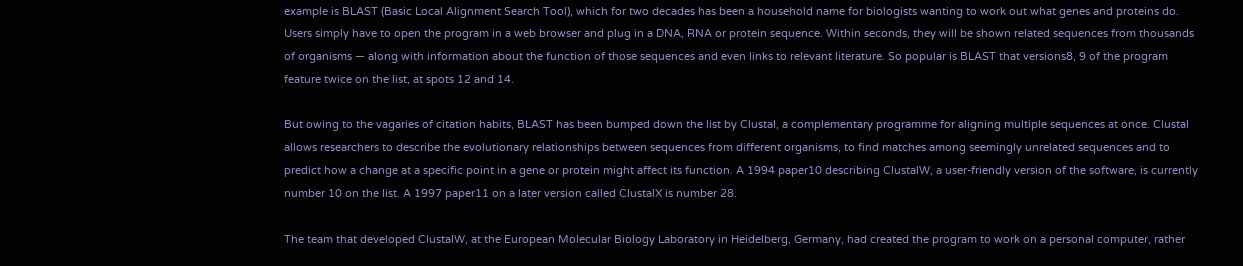example is BLAST (Basic Local Alignment Search Tool), which for two decades has been a household name for biologists wanting to work out what genes and proteins do. Users simply have to open the program in a web browser and plug in a DNA, RNA or protein sequence. Within seconds, they will be shown related sequences from thousands of organisms — along with information about the function of those sequences and even links to relevant literature. So popular is BLAST that versions8, 9 of the program feature twice on the list, at spots 12 and 14.

But owing to the vagaries of citation habits, BLAST has been bumped down the list by Clustal, a complementary programme for aligning multiple sequences at once. Clustal allows researchers to describe the evolutionary relationships between sequences from different organisms, to find matches among seemingly unrelated sequences and to predict how a change at a specific point in a gene or protein might affect its function. A 1994 paper10 describing ClustalW, a user-friendly version of the software, is currently number 10 on the list. A 1997 paper11 on a later version called ClustalX is number 28.

The team that developed ClustalW, at the European Molecular Biology Laboratory in Heidelberg, Germany, had created the program to work on a personal computer, rather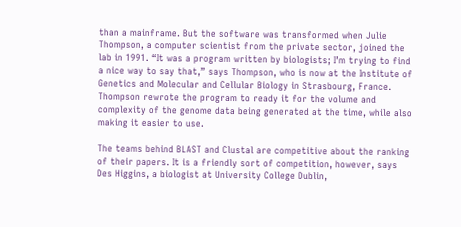than a mainframe. But the software was transformed when Julie Thompson, a computer scientist from the private sector, joined the lab in 1991. “It was a program written by biologists; I’m trying to find a nice way to say that,” says Thompson, who is now at the Institute of Genetics and Molecular and Cellular Biology in Strasbourg, France. Thompson rewrote the program to ready it for the volume and complexity of the genome data being generated at the time, while also making it easier to use.

The teams behind BLAST and Clustal are competitive about the ranking of their papers. It is a friendly sort of competition, however, says Des Higgins, a biologist at University College Dublin,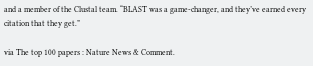and a member of the Clustal team. “BLAST was a game-changer, and they’ve earned every citation that they get.”

via The top 100 papers : Nature News & Comment.